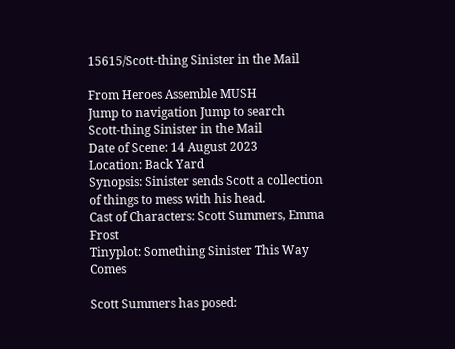15615/Scott-thing Sinister in the Mail

From Heroes Assemble MUSH
Jump to navigation Jump to search
Scott-thing Sinister in the Mail
Date of Scene: 14 August 2023
Location: Back Yard
Synopsis: Sinister sends Scott a collection of things to mess with his head.
Cast of Characters: Scott Summers, Emma Frost
Tinyplot: Something Sinister This Way Comes

Scott Summers has posed: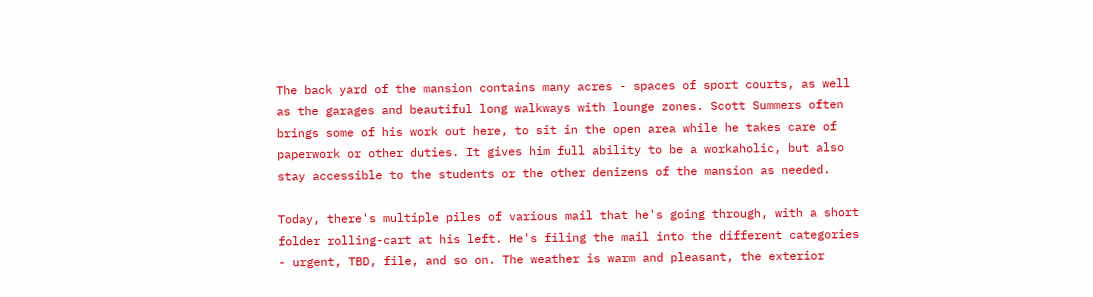The back yard of the mansion contains many acres - spaces of sport courts, as well as the garages and beautiful long walkways with lounge zones. Scott Summers often brings some of his work out here, to sit in the open area while he takes care of paperwork or other duties. It gives him full ability to be a workaholic, but also stay accessible to the students or the other denizens of the mansion as needed.

Today, there's multiple piles of various mail that he's going through, with a short folder rolling-cart at his left. He's filing the mail into the different categories - urgent, TBD, file, and so on. The weather is warm and pleasant, the exterior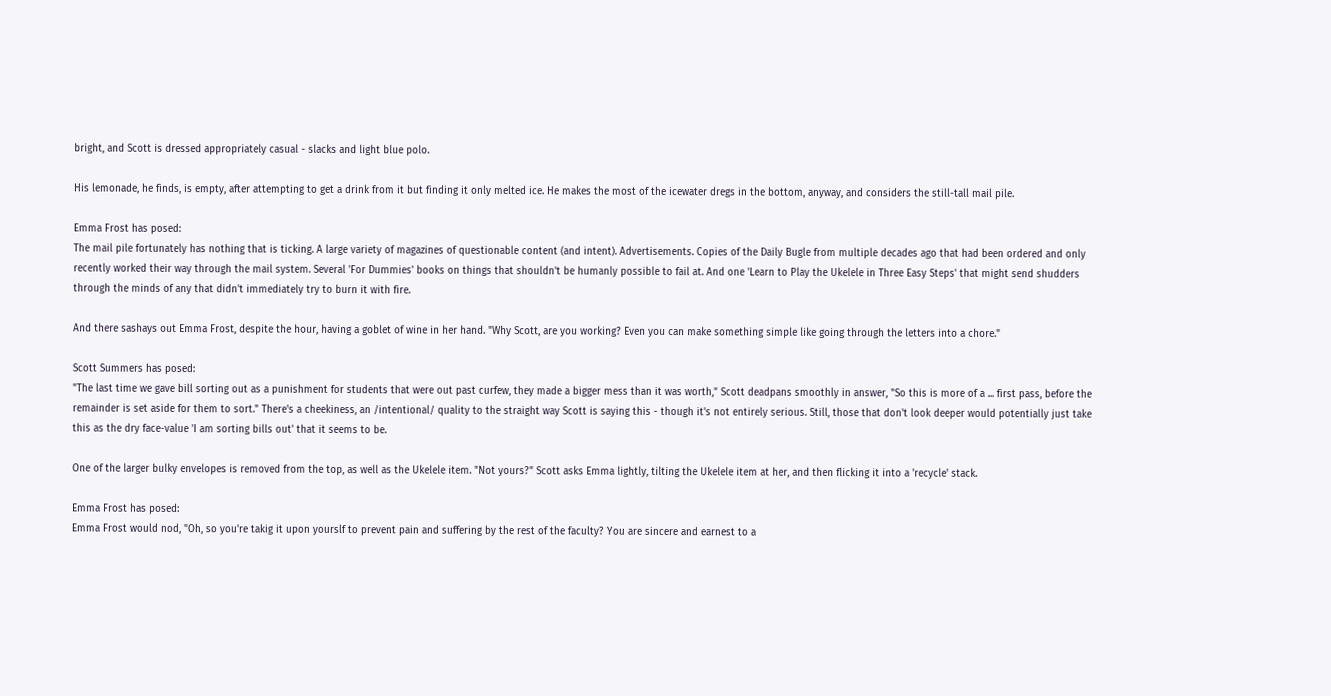bright, and Scott is dressed appropriately casual - slacks and light blue polo.

His lemonade, he finds, is empty, after attempting to get a drink from it but finding it only melted ice. He makes the most of the icewater dregs in the bottom, anyway, and considers the still-tall mail pile.

Emma Frost has posed:
The mail pile fortunately has nothing that is ticking. A large variety of magazines of questionable content (and intent). Advertisements. Copies of the Daily Bugle from multiple decades ago that had been ordered and only recently worked their way through the mail system. Several 'For Dummies' books on things that shouldn't be humanly possible to fail at. And one 'Learn to Play the Ukelele in Three Easy Steps' that might send shudders through the minds of any that didn't immediately try to burn it with fire.

And there sashays out Emma Frost, despite the hour, having a goblet of wine in her hand. "Why Scott, are you working? Even you can make something simple like going through the letters into a chore."

Scott Summers has posed:
"The last time we gave bill sorting out as a punishment for students that were out past curfew, they made a bigger mess than it was worth," Scott deadpans smoothly in answer, "So this is more of a ... first pass, before the remainder is set aside for them to sort." There's a cheekiness, an /intentional/ quality to the straight way Scott is saying this - though it's not entirely serious. Still, those that don't look deeper would potentially just take this as the dry face-value 'I am sorting bills out' that it seems to be.

One of the larger bulky envelopes is removed from the top, as well as the Ukelele item. "Not yours?" Scott asks Emma lightly, tilting the Ukelele item at her, and then flicking it into a 'recycle' stack.

Emma Frost has posed:
Emma Frost would nod, "Oh, so you're takig it upon yourslf to prevent pain and suffering by the rest of the faculty? You are sincere and earnest to a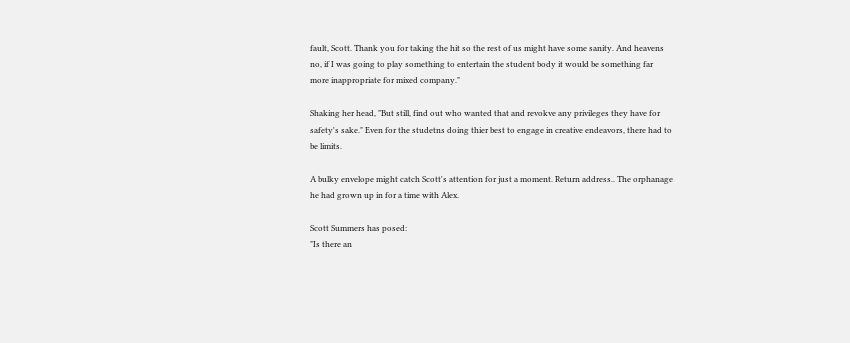fault, Scott. Thank you for taking the hit so the rest of us might have some sanity. And heavens no, if I was going to play something to entertain the student body it would be something far more inappropriate for mixed company."

Shaking her head, "But still, find out who wanted that and revokve any privileges they have for safety's sake." Even for the studetns doing thier best to engage in creative endeavors, there had to be limits.

A bulky envelope might catch Scott's attention for just a moment. Return address.. The orphanage he had grown up in for a time with Alex.

Scott Summers has posed:
"Is there an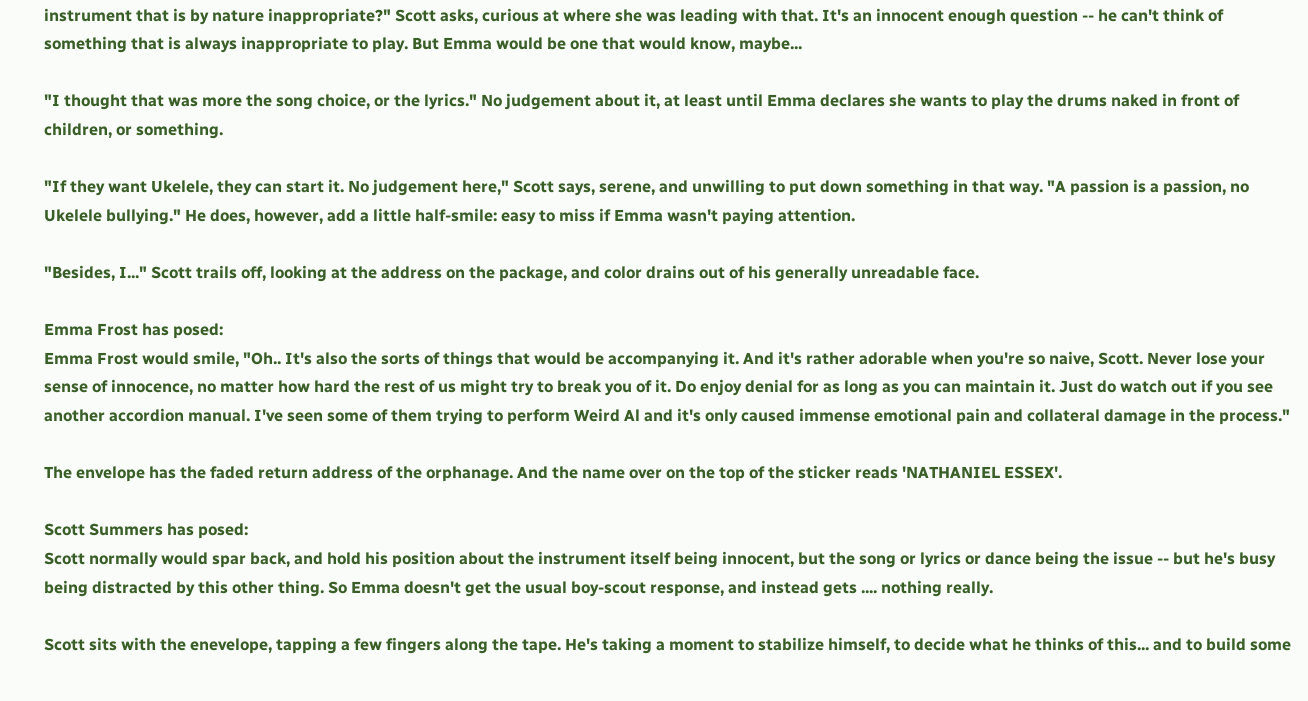instrument that is by nature inappropriate?" Scott asks, curious at where she was leading with that. It's an innocent enough question -- he can't think of something that is always inappropriate to play. But Emma would be one that would know, maybe...

"I thought that was more the song choice, or the lyrics." No judgement about it, at least until Emma declares she wants to play the drums naked in front of children, or something.

"If they want Ukelele, they can start it. No judgement here," Scott says, serene, and unwilling to put down something in that way. "A passion is a passion, no Ukelele bullying." He does, however, add a little half-smile: easy to miss if Emma wasn't paying attention.

"Besides, I..." Scott trails off, looking at the address on the package, and color drains out of his generally unreadable face.

Emma Frost has posed:
Emma Frost would smile, "Oh.. It's also the sorts of things that would be accompanying it. And it's rather adorable when you're so naive, Scott. Never lose your sense of innocence, no matter how hard the rest of us might try to break you of it. Do enjoy denial for as long as you can maintain it. Just do watch out if you see another accordion manual. I've seen some of them trying to perform Weird Al and it's only caused immense emotional pain and collateral damage in the process."

The envelope has the faded return address of the orphanage. And the name over on the top of the sticker reads 'NATHANIEL ESSEX'.

Scott Summers has posed:
Scott normally would spar back, and hold his position about the instrument itself being innocent, but the song or lyrics or dance being the issue -- but he's busy being distracted by this other thing. So Emma doesn't get the usual boy-scout response, and instead gets .... nothing really.

Scott sits with the enevelope, tapping a few fingers along the tape. He's taking a moment to stabilize himself, to decide what he thinks of this... and to build some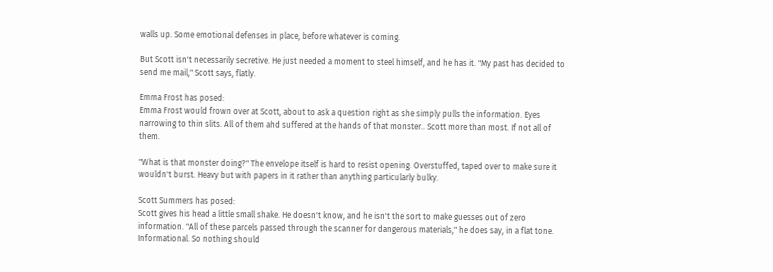walls up. Some emotional defenses in place, before whatever is coming.

But Scott isn't necessarily secretive. He just needed a moment to steel himself, and he has it. "My past has decided to send me mail," Scott says, flatly.

Emma Frost has posed:
Emma Frost would frown over at Scott, about to ask a question right as she simply pulls the information. Eyes narrowing to thin slits. All of them ahd suffered at the hands of that monster.. Scott more than most. If not all of them.

"What is that monster doing?" The envelope itself is hard to resist opening. Overstuffed, taped over to make sure it wouldn't burst. Heavy but with papers in it rather than anything particularly bulky.

Scott Summers has posed:
Scott gives his head a little small shake. He doesn't know, and he isn't the sort to make guesses out of zero information. "All of these parcels passed through the scanner for dangerous materials," he does say, in a flat tone. Informational. So nothing should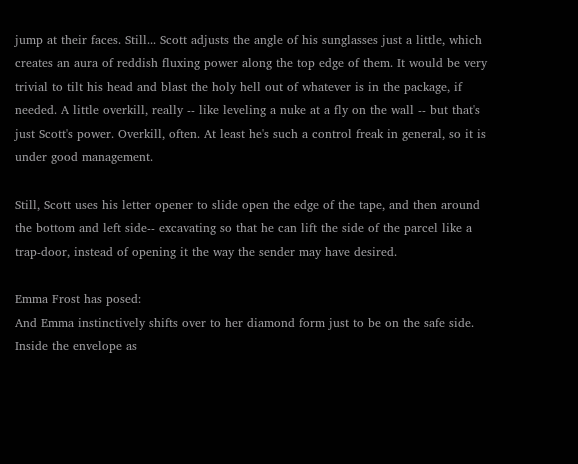jump at their faces. Still... Scott adjusts the angle of his sunglasses just a little, which creates an aura of reddish fluxing power along the top edge of them. It would be very trivial to tilt his head and blast the holy hell out of whatever is in the package, if needed. A little overkill, really -- like leveling a nuke at a fly on the wall -- but that's just Scott's power. Overkill, often. At least he's such a control freak in general, so it is under good management.

Still, Scott uses his letter opener to slide open the edge of the tape, and then around the bottom and left side-- excavating so that he can lift the side of the parcel like a trap-door, instead of opening it the way the sender may have desired.

Emma Frost has posed:
And Emma instinctively shifts over to her diamond form just to be on the safe side. Inside the envelope as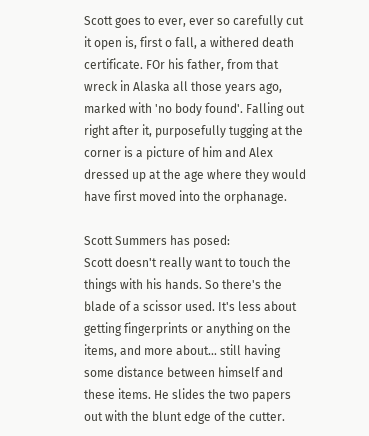Scott goes to ever, ever so carefully cut it open is, first o fall, a withered death certificate. FOr his father, from that wreck in Alaska all those years ago, marked with 'no body found'. Falling out right after it, purposefully tugging at the corner is a picture of him and Alex dressed up at the age where they would have first moved into the orphanage.

Scott Summers has posed:
Scott doesn't really want to touch the things with his hands. So there's the blade of a scissor used. It's less about getting fingerprints or anything on the items, and more about... still having some distance between himself and these items. He slides the two papers out with the blunt edge of the cutter.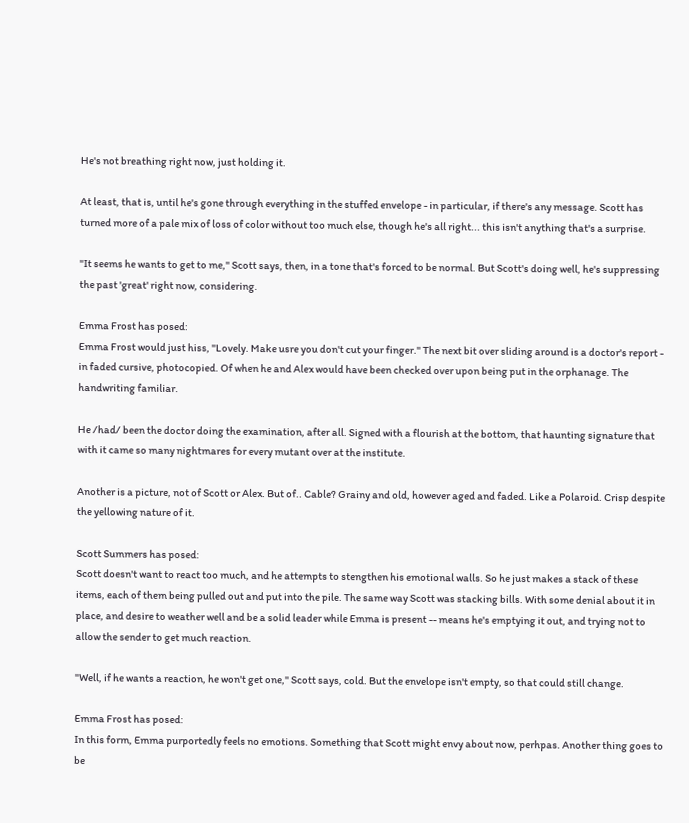He's not breathing right now, just holding it.

At least, that is, until he's gone through everything in the stuffed envelope - in particular, if there's any message. Scott has turned more of a pale mix of loss of color without too much else, though he's all right... this isn't anything that's a surprise.

"It seems he wants to get to me," Scott says, then, in a tone that's forced to be normal. But Scott's doing well, he's suppressing the past 'great' right now, considering.

Emma Frost has posed:
Emma Frost would just hiss, "Lovely. Make usre you don't cut your finger." The next bit over sliding around is a doctor's report - in faded cursive, photocopied. Of when he and Alex would have been checked over upon being put in the orphanage. The handwriting familiar.

He /had/ been the doctor doing the examination, after all. Signed with a flourish at the bottom, that haunting signature that with it came so many nightmares for every mutant over at the institute.

Another is a picture, not of Scott or Alex. But of.. Cable? Grainy and old, however aged and faded. Like a Polaroid. Crisp despite the yellowing nature of it.

Scott Summers has posed:
Scott doesn't want to react too much, and he attempts to stengthen his emotional walls. So he just makes a stack of these items, each of them being pulled out and put into the pile. The same way Scott was stacking bills. With some denial about it in place, and desire to weather well and be a solid leader while Emma is present -- means he's emptying it out, and trying not to allow the sender to get much reaction.

"Well, if he wants a reaction, he won't get one," Scott says, cold. But the envelope isn't empty, so that could still change.

Emma Frost has posed:
In this form, Emma purportedly feels no emotions. Something that Scott might envy about now, perhpas. Another thing goes to be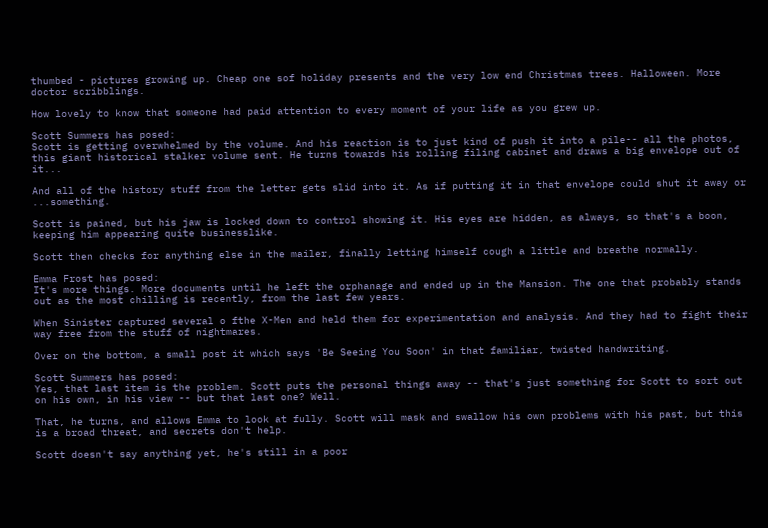thumbed - pictures growing up. Cheap one sof holiday presents and the very low end Christmas trees. Halloween. More doctor scribblings.

How lovely to know that someone had paid attention to every moment of your life as you grew up.

Scott Summers has posed:
Scott is getting overwhelmed by the volume. And his reaction is to just kind of push it into a pile-- all the photos, this giant historical stalker volume sent. He turns towards his rolling filing cabinet and draws a big envelope out of it...

And all of the history stuff from the letter gets slid into it. As if putting it in that envelope could shut it away or ...something.

Scott is pained, but his jaw is locked down to control showing it. His eyes are hidden, as always, so that's a boon, keeping him appearing quite businesslike.

Scott then checks for anything else in the mailer, finally letting himself cough a little and breathe normally.

Emma Frost has posed:
It's more things. More documents until he left the orphanage and ended up in the Mansion. The one that probably stands out as the most chilling is recently, from the last few years.

When Sinister captured several o fthe X-Men and held them for experimentation and analysis. And they had to fight their way free from the stuff of nightmares.

Over on the bottom, a small post it which says 'Be Seeing You Soon' in that familiar, twisted handwriting.

Scott Summers has posed:
Yes, that last item is the problem. Scott puts the personal things away -- that's just something for Scott to sort out on his own, in his view -- but that last one? Well.

That, he turns, and allows Emma to look at fully. Scott will mask and swallow his own problems with his past, but this is a broad threat, and secrets don't help.

Scott doesn't say anything yet, he's still in a poor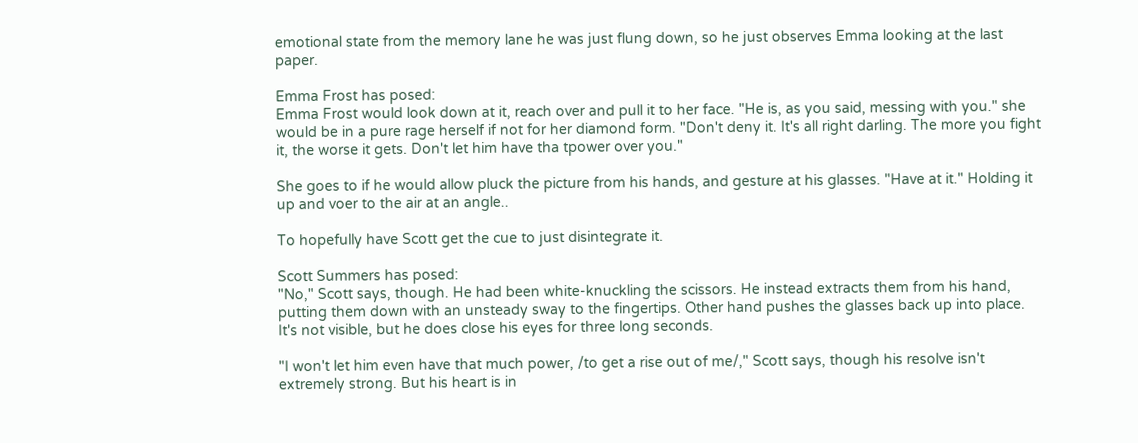emotional state from the memory lane he was just flung down, so he just observes Emma looking at the last paper.

Emma Frost has posed:
Emma Frost would look down at it, reach over and pull it to her face. "He is, as you said, messing with you." she would be in a pure rage herself if not for her diamond form. "Don't deny it. It's all right darling. The more you fight it, the worse it gets. Don't let him have tha tpower over you."

She goes to if he would allow pluck the picture from his hands, and gesture at his glasses. "Have at it." Holding it up and voer to the air at an angle..

To hopefully have Scott get the cue to just disintegrate it.

Scott Summers has posed:
"No," Scott says, though. He had been white-knuckling the scissors. He instead extracts them from his hand, putting them down with an unsteady sway to the fingertips. Other hand pushes the glasses back up into place. It's not visible, but he does close his eyes for three long seconds.

"I won't let him even have that much power, /to get a rise out of me/," Scott says, though his resolve isn't extremely strong. But his heart is in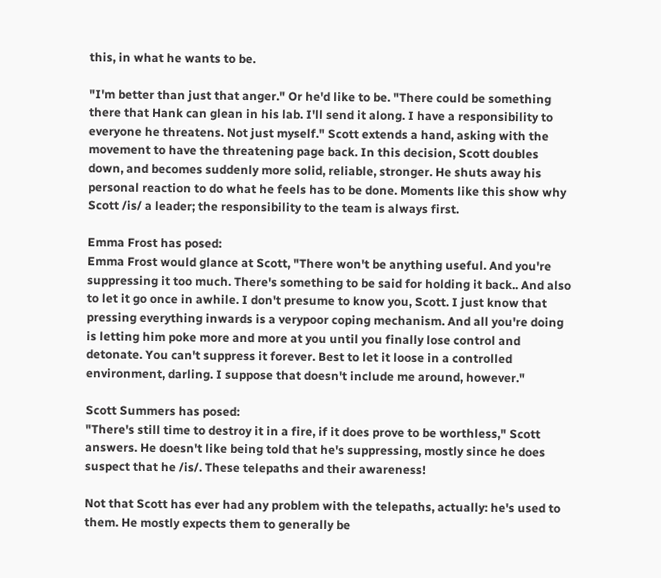this, in what he wants to be.

"I'm better than just that anger." Or he'd like to be. "There could be something there that Hank can glean in his lab. I'll send it along. I have a responsibility to everyone he threatens. Not just myself." Scott extends a hand, asking with the movement to have the threatening page back. In this decision, Scott doubles down, and becomes suddenly more solid, reliable, stronger. He shuts away his personal reaction to do what he feels has to be done. Moments like this show why Scott /is/ a leader; the responsibility to the team is always first.

Emma Frost has posed:
Emma Frost would glance at Scott, "There won't be anything useful. And you're suppressing it too much. There's something to be said for holding it back.. And also to let it go once in awhile. I don't presume to know you, Scott. I just know that pressing everything inwards is a verypoor coping mechanism. And all you're doing is letting him poke more and more at you until you finally lose control and detonate. You can't suppress it forever. Best to let it loose in a controlled environment, darling. I suppose that doesn't include me around, however."

Scott Summers has posed:
"There's still time to destroy it in a fire, if it does prove to be worthless," Scott answers. He doesn't like being told that he's suppressing, mostly since he does suspect that he /is/. These telepaths and their awareness!

Not that Scott has ever had any problem with the telepaths, actually: he's used to them. He mostly expects them to generally be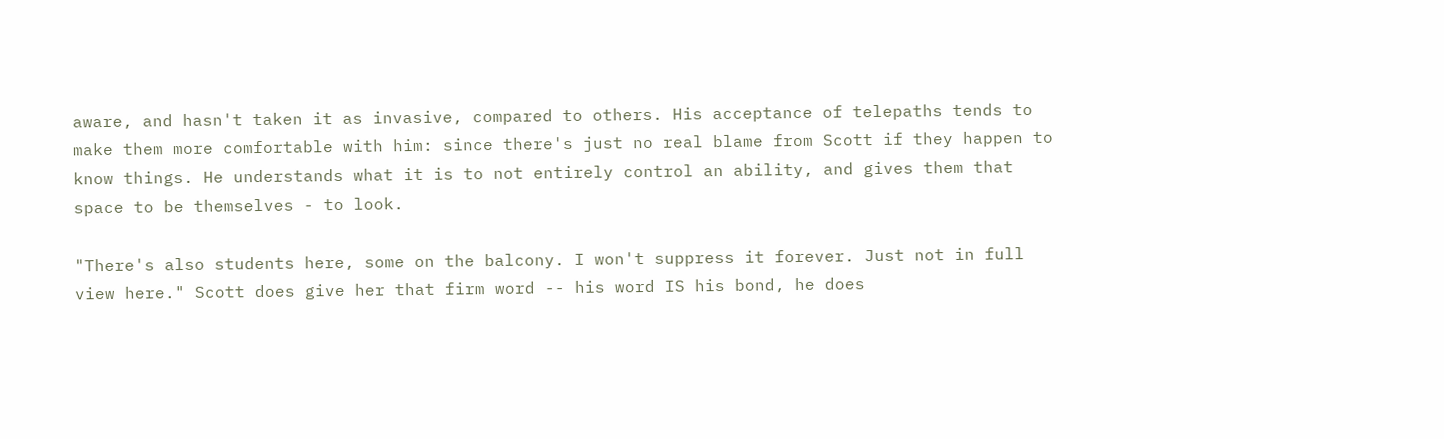aware, and hasn't taken it as invasive, compared to others. His acceptance of telepaths tends to make them more comfortable with him: since there's just no real blame from Scott if they happen to know things. He understands what it is to not entirely control an ability, and gives them that space to be themselves - to look.

"There's also students here, some on the balcony. I won't suppress it forever. Just not in full view here." Scott does give her that firm word -- his word IS his bond, he does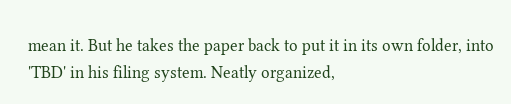mean it. But he takes the paper back to put it in its own folder, into 'TBD' in his filing system. Neatly organized,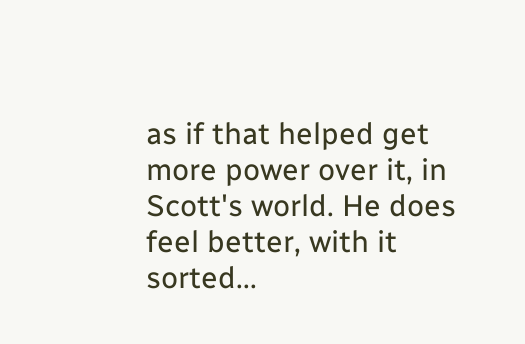as if that helped get more power over it, in Scott's world. He does feel better, with it sorted...